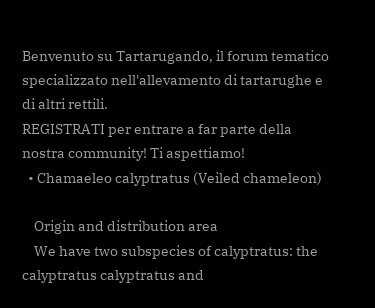Benvenuto su Tartarugando, il forum tematico specializzato nell'allevamento di tartarughe e di altri rettili.
REGISTRATI per entrare a far parte della nostra community! Ti aspettiamo!
  • Chamaeleo calyptratus (Veiled chameleon)

    Origin and distribution area
    We have two subspecies of calyptratus: the calyptratus calyptratus and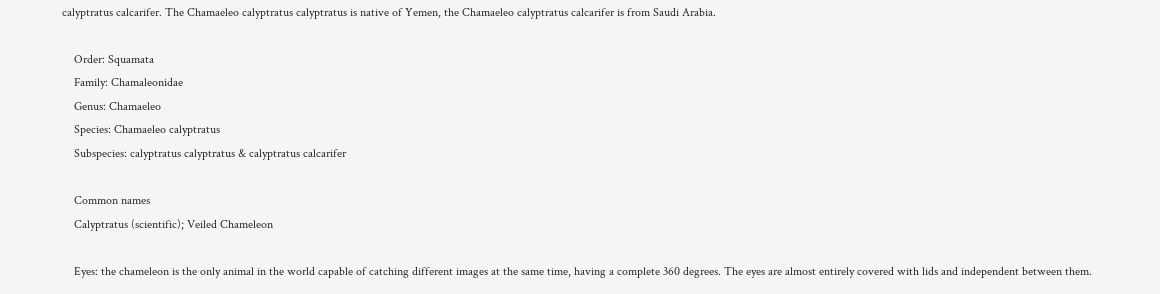calyptratus calcarifer. The Chamaeleo calyptratus calyptratus is native of Yemen, the Chamaeleo calyptratus calcarifer is from Saudi Arabia.

    Order: Squamata
    Family: Chamaleonidae
    Genus: Chamaeleo
    Species: Chamaeleo calyptratus
    Subspecies: calyptratus calyptratus & calyptratus calcarifer

    Common names
    Calyptratus (scientific); Veiled Chameleon

    Eyes: the chameleon is the only animal in the world capable of catching different images at the same time, having a complete 360 degrees. The eyes are almost entirely covered with lids and independent between them.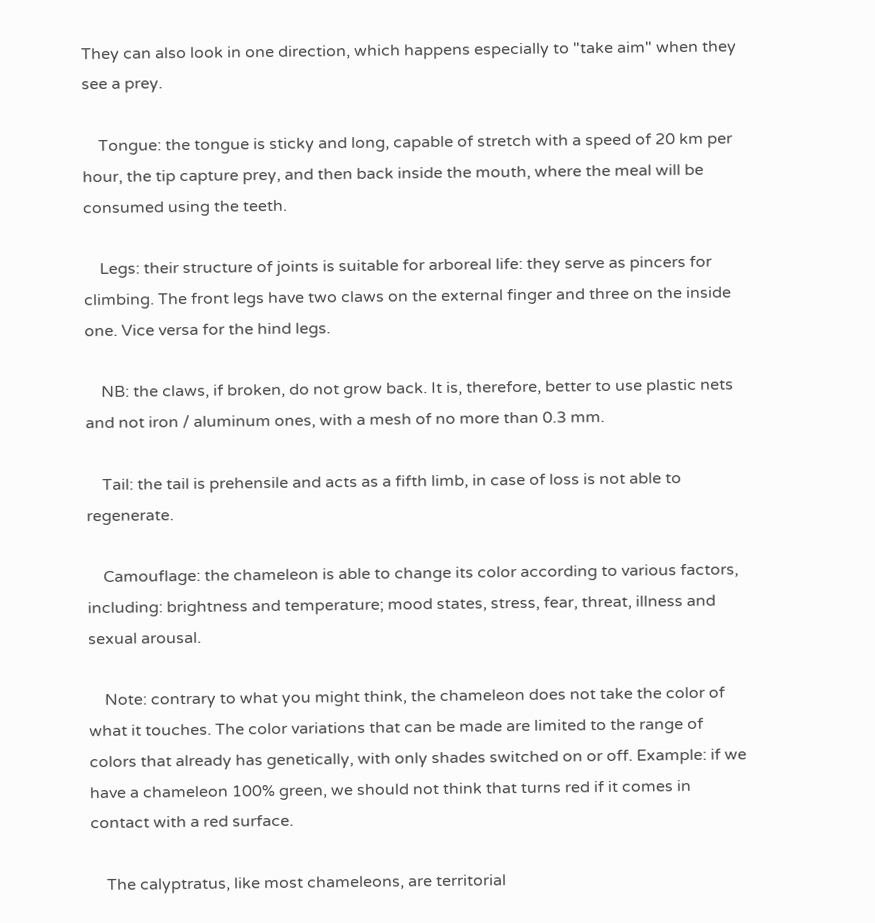They can also look in one direction, which happens especially to "take aim" when they see a prey.

    Tongue: the tongue is sticky and long, capable of stretch with a speed of 20 km per hour, the tip capture prey, and then back inside the mouth, where the meal will be consumed using the teeth.

    Legs: their structure of joints is suitable for arboreal life: they serve as pincers for climbing. The front legs have two claws on the external finger and three on the inside one. Vice versa for the hind legs.

    NB: the claws, if broken, do not grow back. It is, therefore, better to use plastic nets and not iron / aluminum ones, with a mesh of no more than 0.3 mm.

    Tail: the tail is prehensile and acts as a fifth limb, in case of loss is not able to regenerate.

    Camouflage: the chameleon is able to change its color according to various factors, including: brightness and temperature; mood states, stress, fear, threat, illness and sexual arousal.

    Note: contrary to what you might think, the chameleon does not take the color of what it touches. The color variations that can be made are limited to the range of colors that already has genetically, with only shades switched on or off. Example: if we have a chameleon 100% green, we should not think that turns red if it comes in contact with a red surface.

    The calyptratus, like most chameleons, are territorial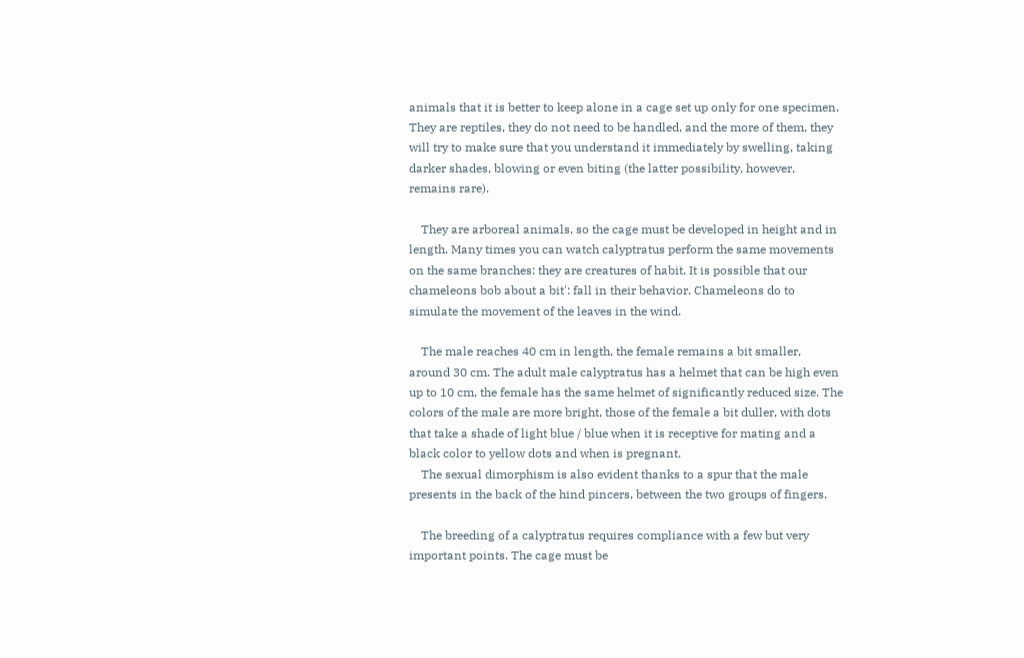animals that it is better to keep alone in a cage set up only for one specimen. They are reptiles, they do not need to be handled, and the more of them, they will try to make sure that you understand it immediately by swelling, taking darker shades, blowing or even biting (the latter possibility, however, remains rare).

    They are arboreal animals, so the cage must be developed in height and in length. Many times you can watch calyptratus perform the same movements on the same branches: they are creatures of habit. It is possible that our chameleons bob about a bit': fall in their behavior. Chameleons do to simulate the movement of the leaves in the wind.

    The male reaches 40 cm in length, the female remains a bit smaller, around 30 cm. The adult male calyptratus has a helmet that can be high even up to 10 cm, the female has the same helmet of significantly reduced size. The colors of the male are more bright, those of the female a bit duller, with dots that take a shade of light blue / blue when it is receptive for mating and a black color to yellow dots and when is pregnant.
    The sexual dimorphism is also evident thanks to a spur that the male presents in the back of the hind pincers, between the two groups of fingers.

    The breeding of a calyptratus requires compliance with a few but very important points. The cage must be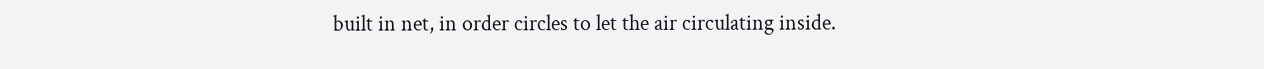built in net, in order circles to let the air circulating inside.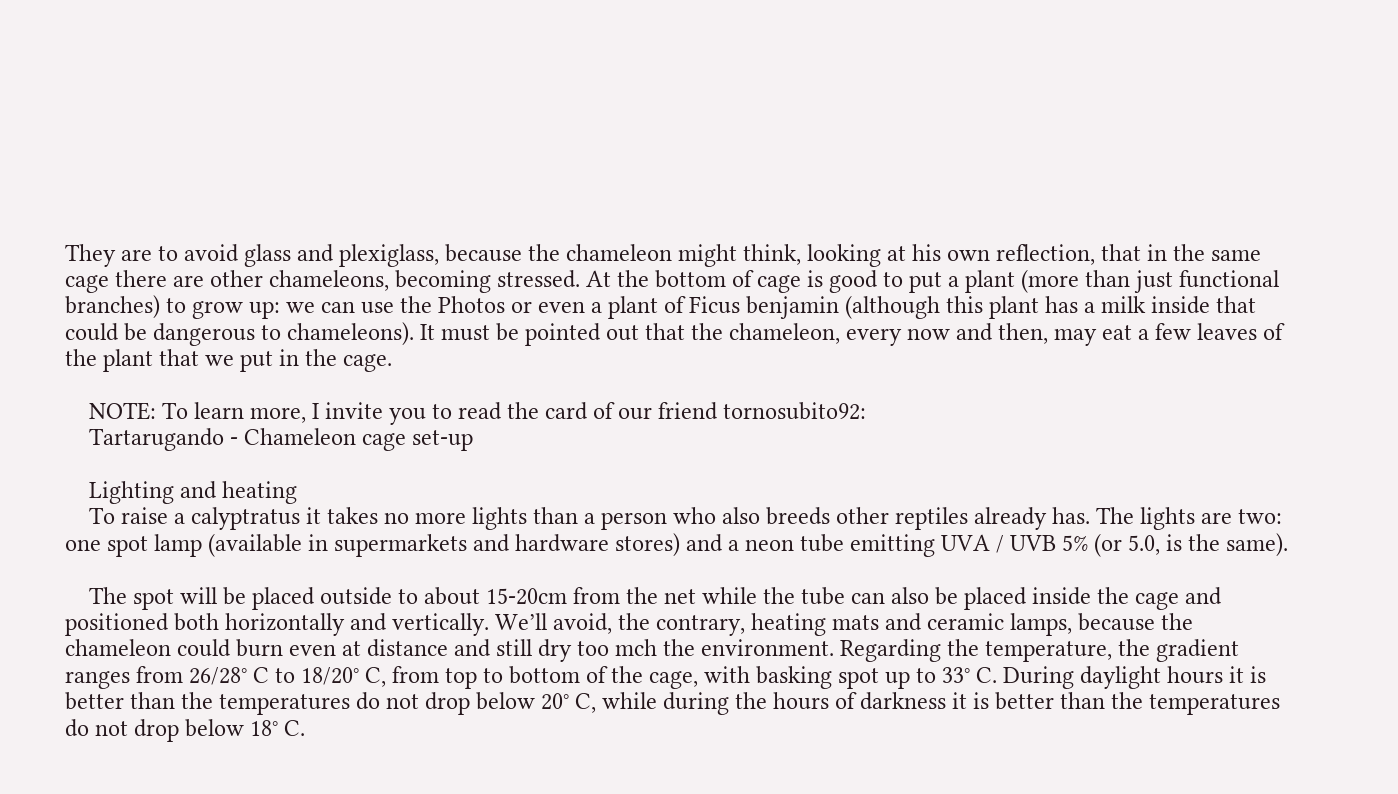They are to avoid glass and plexiglass, because the chameleon might think, looking at his own reflection, that in the same cage there are other chameleons, becoming stressed. At the bottom of cage is good to put a plant (more than just functional branches) to grow up: we can use the Photos or even a plant of Ficus benjamin (although this plant has a milk inside that could be dangerous to chameleons). It must be pointed out that the chameleon, every now and then, may eat a few leaves of the plant that we put in the cage.

    NOTE: To learn more, I invite you to read the card of our friend tornosubito92:
    Tartarugando - Chameleon cage set-up

    Lighting and heating
    To raise a calyptratus it takes no more lights than a person who also breeds other reptiles already has. The lights are two: one spot lamp (available in supermarkets and hardware stores) and a neon tube emitting UVA / UVB 5% (or 5.0, is the same).

    The spot will be placed outside to about 15-20cm from the net while the tube can also be placed inside the cage and positioned both horizontally and vertically. We’ll avoid, the contrary, heating mats and ceramic lamps, because the chameleon could burn even at distance and still dry too mch the environment. Regarding the temperature, the gradient ranges from 26/28° C to 18/20° C, from top to bottom of the cage, with basking spot up to 33° C. During daylight hours it is better than the temperatures do not drop below 20° C, while during the hours of darkness it is better than the temperatures do not drop below 18° C.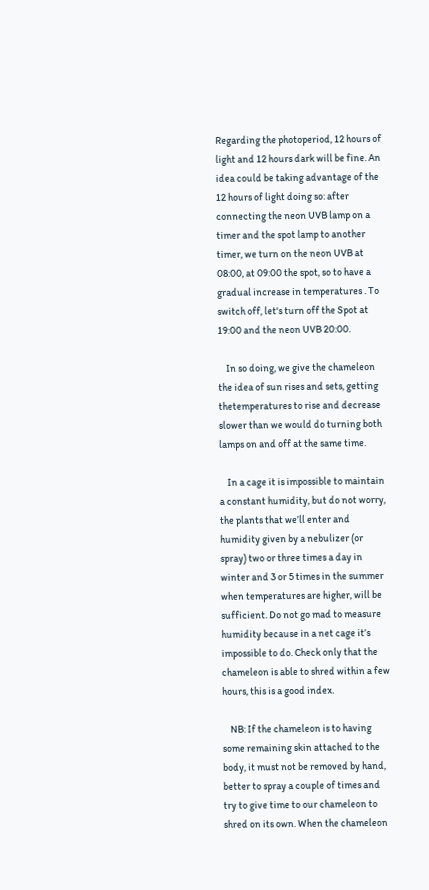Regarding the photoperiod, 12 hours of light and 12 hours dark will be fine. An idea could be taking advantage of the 12 hours of light doing so: after connecting the neon UVB lamp on a timer and the spot lamp to another timer, we turn on the neon UVB at 08:00, at 09:00 the spot, so to have a gradual increase in temperatures . To switch off, let's turn off the Spot at 19:00 and the neon UVB 20:00.

    In so doing, we give the chameleon the idea of sun rises and sets, getting thetemperatures to rise and decrease slower than we would do turning both lamps on and off at the same time.

    In a cage it is impossible to maintain a constant humidity, but do not worry, the plants that we’ll enter and humidity given by a nebulizer (or spray) two or three times a day in winter and 3 or 5 times in the summer when temperatures are higher, will be sufficient. Do not go mad to measure humidity because in a net cage it’s impossible to do. Check only that the chameleon is able to shred within a few hours, this is a good index.

    NB: If the chameleon is to having some remaining skin attached to the body, it must not be removed by hand, better to spray a couple of times and try to give time to our chameleon to shred on its own. When the chameleon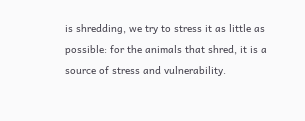is shredding, we try to stress it as little as possible: for the animals that shred, it is a source of stress and vulnerability.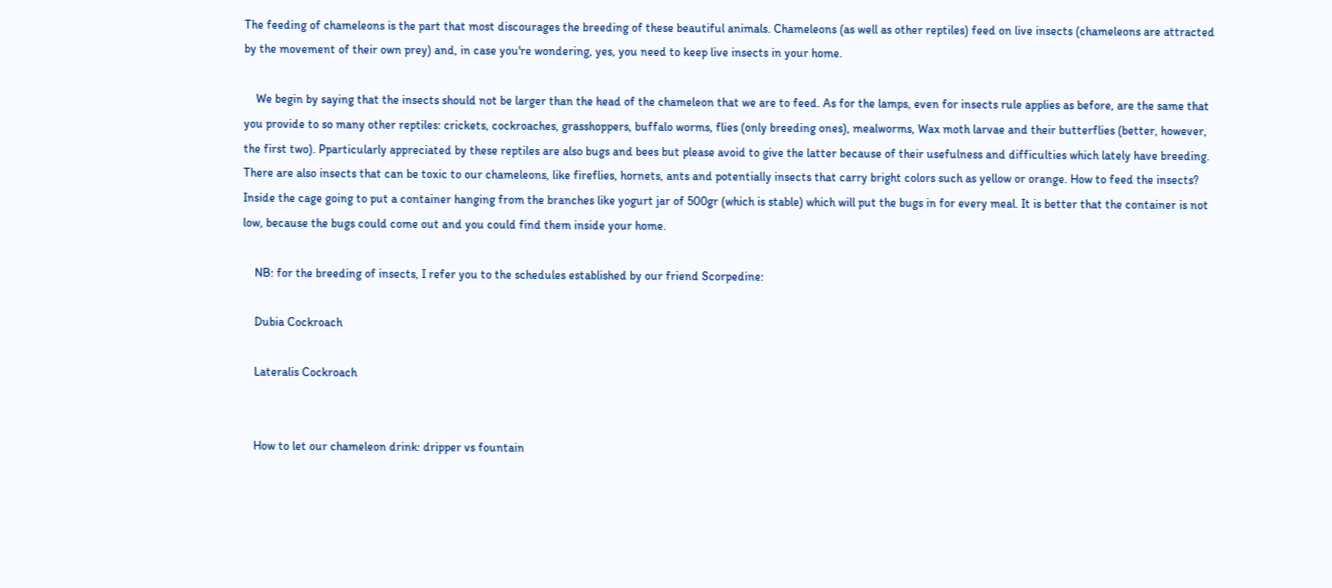The feeding of chameleons is the part that most discourages the breeding of these beautiful animals. Chameleons (as well as other reptiles) feed on live insects (chameleons are attracted by the movement of their own prey) and, in case you're wondering, yes, you need to keep live insects in your home.

    We begin by saying that the insects should not be larger than the head of the chameleon that we are to feed. As for the lamps, even for insects rule applies as before, are the same that you provide to so many other reptiles: crickets, cockroaches, grasshoppers, buffalo worms, flies (only breeding ones), mealworms, Wax moth larvae and their butterflies (better, however, the first two). Pparticularly appreciated by these reptiles are also bugs and bees but please avoid to give the latter because of their usefulness and difficulties which lately have breeding. There are also insects that can be toxic to our chameleons, like fireflies, hornets, ants and potentially insects that carry bright colors such as yellow or orange. How to feed the insects? Inside the cage going to put a container hanging from the branches like yogurt jar of 500gr (which is stable) which will put the bugs in for every meal. It is better that the container is not low, because the bugs could come out and you could find them inside your home.

    NB: for the breeding of insects, I refer you to the schedules established by our friend Scorpedine:

    Dubia Cockroach

    Lateralis Cockroach


    How to let our chameleon drink: dripper vs fountain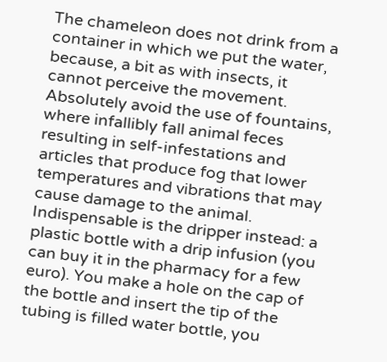The chameleon does not drink from a container in which we put the water, because, a bit as with insects, it cannot perceive the movement. Absolutely avoid the use of fountains, where infallibly fall animal feces resulting in self-infestations and articles that produce fog that lower temperatures and vibrations that may cause damage to the animal. Indispensable is the dripper instead: a plastic bottle with a drip infusion (you can buy it in the pharmacy for a few euro). You make a hole on the cap of the bottle and insert the tip of the tubing is filled water bottle, you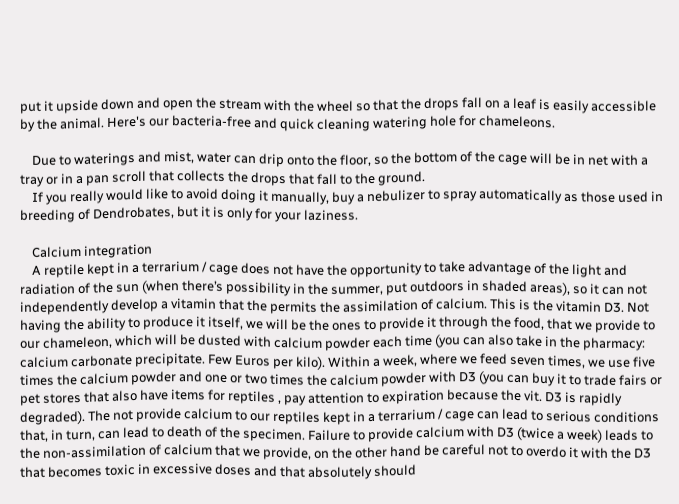put it upside down and open the stream with the wheel so that the drops fall on a leaf is easily accessible by the animal. Here's our bacteria-free and quick cleaning watering hole for chameleons.

    Due to waterings and mist, water can drip onto the floor, so the bottom of the cage will be in net with a tray or in a pan scroll that collects the drops that fall to the ground.
    If you really would like to avoid doing it manually, buy a nebulizer to spray automatically as those used in breeding of Dendrobates, but it is only for your laziness.

    Calcium integration
    A reptile kept in a terrarium / cage does not have the opportunity to take advantage of the light and radiation of the sun (when there’s possibility in the summer, put outdoors in shaded areas), so it can not independently develop a vitamin that the permits the assimilation of calcium. This is the vitamin D3. Not having the ability to produce it itself, we will be the ones to provide it through the food, that we provide to our chameleon, which will be dusted with calcium powder each time (you can also take in the pharmacy: calcium carbonate precipitate. Few Euros per kilo). Within a week, where we feed seven times, we use five times the calcium powder and one or two times the calcium powder with D3 (you can buy it to trade fairs or pet stores that also have items for reptiles , pay attention to expiration because the vit. D3 is rapidly degraded). The not provide calcium to our reptiles kept in a terrarium / cage can lead to serious conditions that, in turn, can lead to death of the specimen. Failure to provide calcium with D3 (twice a week) leads to the non-assimilation of calcium that we provide, on the other hand be careful not to overdo it with the D3 that becomes toxic in excessive doses and that absolutely should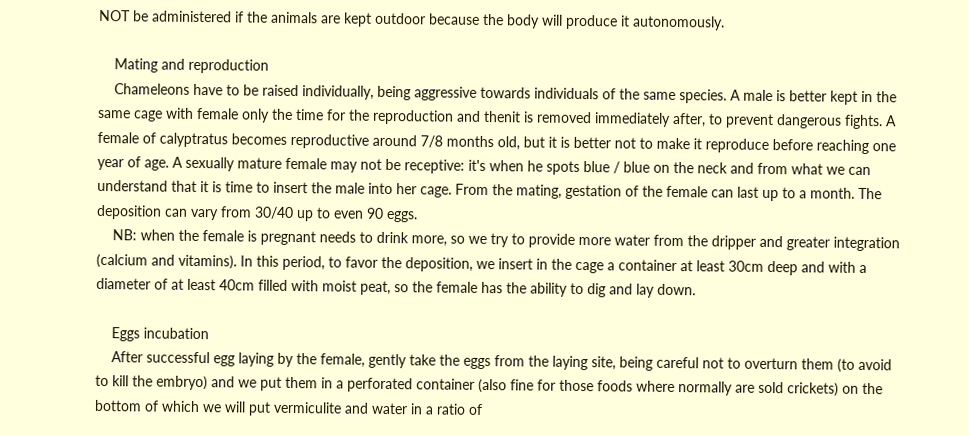NOT be administered if the animals are kept outdoor because the body will produce it autonomously.

    Mating and reproduction
    Chameleons have to be raised individually, being aggressive towards individuals of the same species. A male is better kept in the same cage with female only the time for the reproduction and thenit is removed immediately after, to prevent dangerous fights. A female of calyptratus becomes reproductive around 7/8 months old, but it is better not to make it reproduce before reaching one year of age. A sexually mature female may not be receptive: it's when he spots blue / blue on the neck and from what we can understand that it is time to insert the male into her cage. From the mating, gestation of the female can last up to a month. The deposition can vary from 30/40 up to even 90 eggs.
    NB: when the female is pregnant needs to drink more, so we try to provide more water from the dripper and greater integration (calcium and vitamins). In this period, to favor the deposition, we insert in the cage a container at least 30cm deep and with a diameter of at least 40cm filled with moist peat, so the female has the ability to dig and lay down.

    Eggs incubation
    After successful egg laying by the female, gently take the eggs from the laying site, being careful not to overturn them (to avoid to kill the embryo) and we put them in a perforated container (also fine for those foods where normally are sold crickets) on the bottom of which we will put vermiculite and water in a ratio of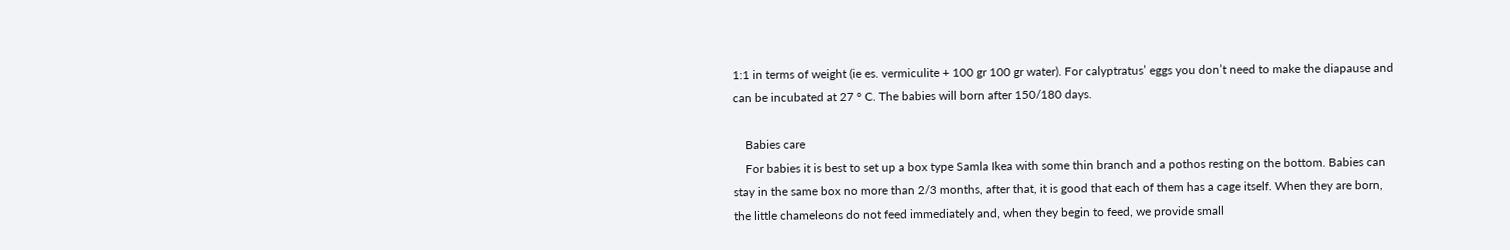1:1 in terms of weight (ie es. vermiculite + 100 gr 100 gr water). For calyptratus’ eggs you don’t need to make the diapause and can be incubated at 27 ° C. The babies will born after 150/180 days.

    Babies care
    For babies it is best to set up a box type Samla Ikea with some thin branch and a pothos resting on the bottom. Babies can stay in the same box no more than 2/3 months, after that, it is good that each of them has a cage itself. When they are born, the little chameleons do not feed immediately and, when they begin to feed, we provide small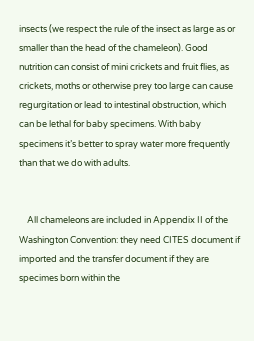insects (we respect the rule of the insect as large as or smaller than the head of the chameleon). Good nutrition can consist of mini crickets and fruit flies, as crickets, moths or otherwise prey too large can cause regurgitation or lead to intestinal obstruction, which can be lethal for baby specimens. With baby specimens it’s better to spray water more frequently than that we do with adults.


    All chameleons are included in Appendix II of the Washington Convention: they need CITES document if imported and the transfer document if they are specimes born within the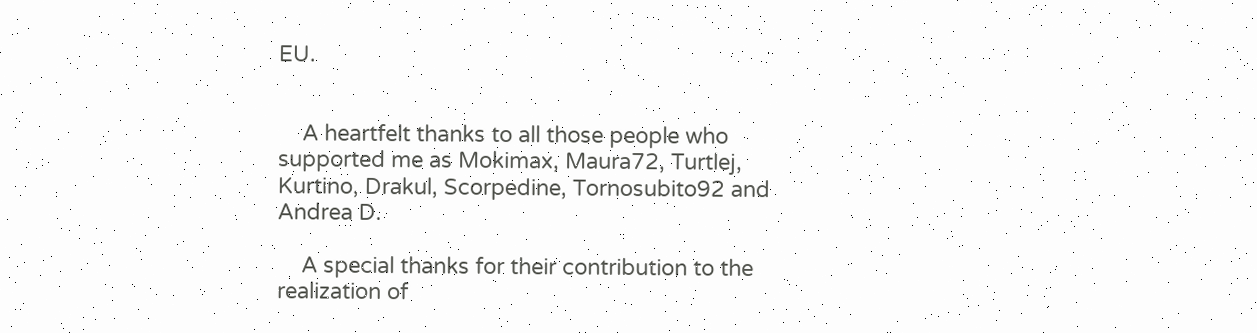EU.


    A heartfelt thanks to all those people who supported me as Mokimax, Maura72, Turtlej, Kurtino, Drakul, Scorpedine, Tornosubito92 and Andrea D.

    A special thanks for their contribution to the realization of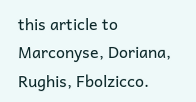this article to Marconyse, Doriana, Rughis, Fbolzicco.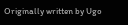Originally written by Ugo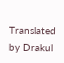Translated by Drakul